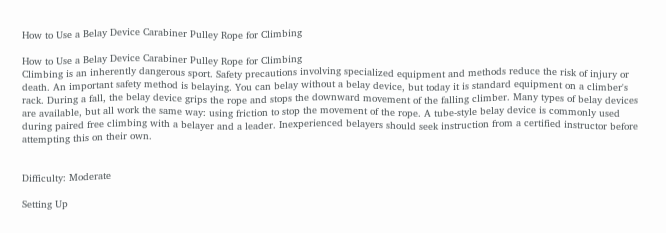How to Use a Belay Device Carabiner Pulley Rope for Climbing

How to Use a Belay Device Carabiner Pulley Rope for Climbing
Climbing is an inherently dangerous sport. Safety precautions involving specialized equipment and methods reduce the risk of injury or death. An important safety method is belaying. You can belay without a belay device, but today it is standard equipment on a climber's rack. During a fall, the belay device grips the rope and stops the downward movement of the falling climber. Many types of belay devices are available, but all work the same way: using friction to stop the movement of the rope. A tube-style belay device is commonly used during paired free climbing with a belayer and a leader. Inexperienced belayers should seek instruction from a certified instructor before attempting this on their own.


Difficulty: Moderate

Setting Up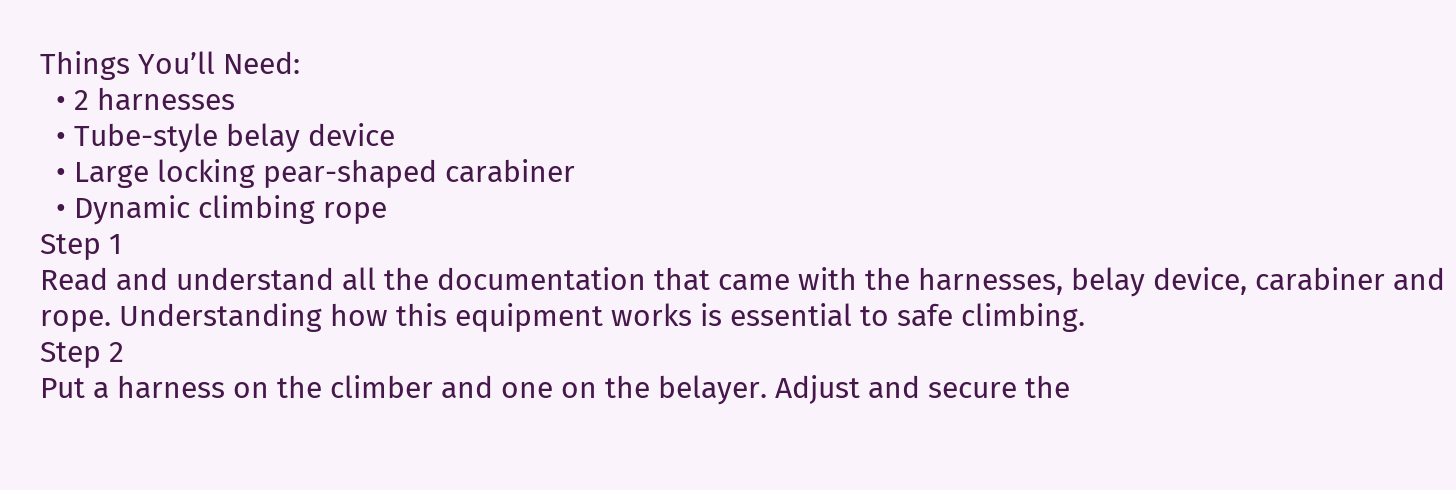Things You’ll Need:
  • 2 harnesses
  • Tube-style belay device
  • Large locking pear-shaped carabiner
  • Dynamic climbing rope
Step 1
Read and understand all the documentation that came with the harnesses, belay device, carabiner and rope. Understanding how this equipment works is essential to safe climbing.
Step 2
Put a harness on the climber and one on the belayer. Adjust and secure the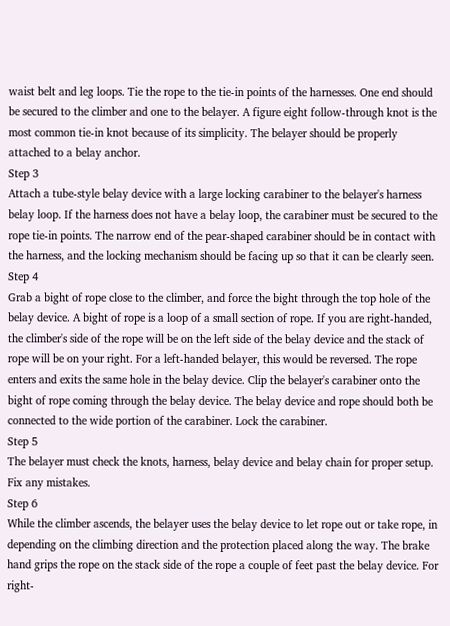waist belt and leg loops. Tie the rope to the tie-in points of the harnesses. One end should be secured to the climber and one to the belayer. A figure eight follow-through knot is the most common tie-in knot because of its simplicity. The belayer should be properly attached to a belay anchor.
Step 3
Attach a tube-style belay device with a large locking carabiner to the belayer's harness belay loop. If the harness does not have a belay loop, the carabiner must be secured to the rope tie-in points. The narrow end of the pear-shaped carabiner should be in contact with the harness, and the locking mechanism should be facing up so that it can be clearly seen.
Step 4
Grab a bight of rope close to the climber, and force the bight through the top hole of the belay device. A bight of rope is a loop of a small section of rope. If you are right-handed, the climber's side of the rope will be on the left side of the belay device and the stack of rope will be on your right. For a left-handed belayer, this would be reversed. The rope enters and exits the same hole in the belay device. Clip the belayer's carabiner onto the bight of rope coming through the belay device. The belay device and rope should both be connected to the wide portion of the carabiner. Lock the carabiner.
Step 5
The belayer must check the knots, harness, belay device and belay chain for proper setup. Fix any mistakes.
Step 6
While the climber ascends, the belayer uses the belay device to let rope out or take rope, in depending on the climbing direction and the protection placed along the way. The brake hand grips the rope on the stack side of the rope a couple of feet past the belay device. For right-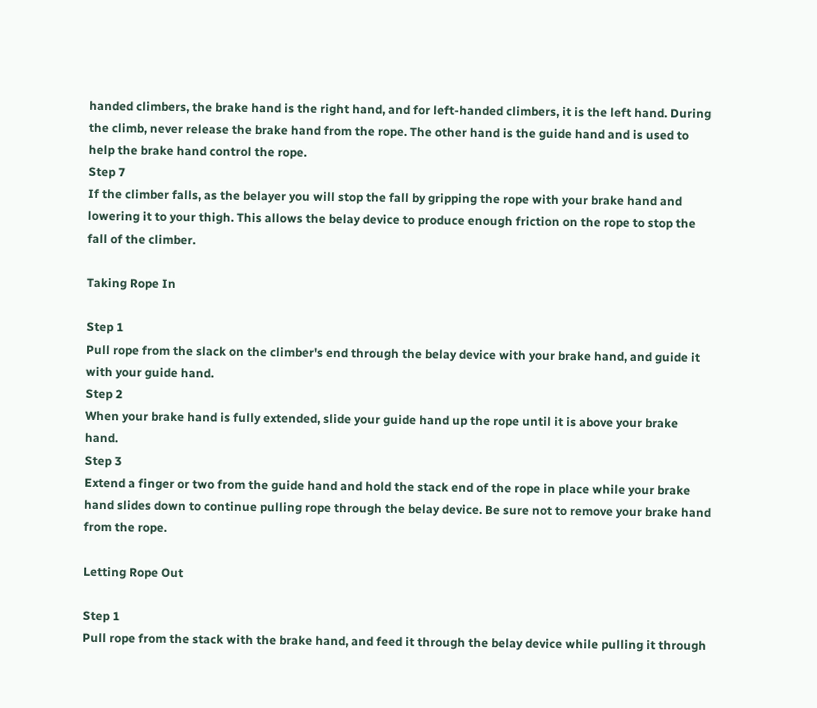handed climbers, the brake hand is the right hand, and for left-handed climbers, it is the left hand. During the climb, never release the brake hand from the rope. The other hand is the guide hand and is used to help the brake hand control the rope.
Step 7
If the climber falls, as the belayer you will stop the fall by gripping the rope with your brake hand and lowering it to your thigh. This allows the belay device to produce enough friction on the rope to stop the fall of the climber.

Taking Rope In

Step 1
Pull rope from the slack on the climber's end through the belay device with your brake hand, and guide it with your guide hand.
Step 2
When your brake hand is fully extended, slide your guide hand up the rope until it is above your brake hand.
Step 3
Extend a finger or two from the guide hand and hold the stack end of the rope in place while your brake hand slides down to continue pulling rope through the belay device. Be sure not to remove your brake hand from the rope.

Letting Rope Out

Step 1
Pull rope from the stack with the brake hand, and feed it through the belay device while pulling it through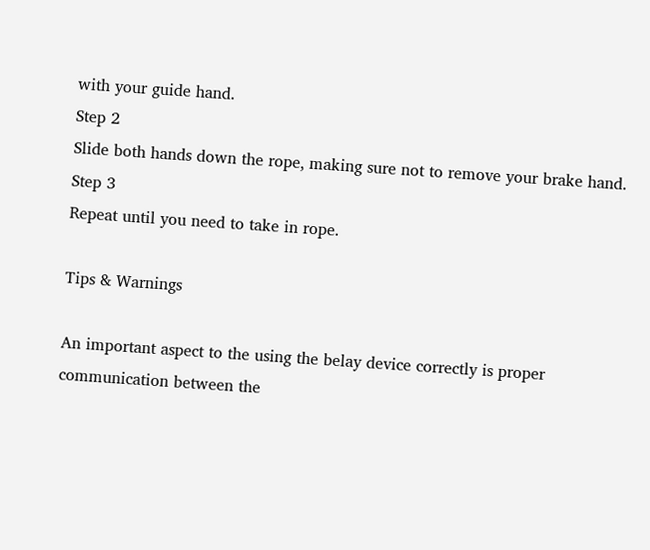with your guide hand.
Step 2
Slide both hands down the rope, making sure not to remove your brake hand.
Step 3
Repeat until you need to take in rope.

Tips & Warnings

An important aspect to the using the belay device correctly is proper communication between the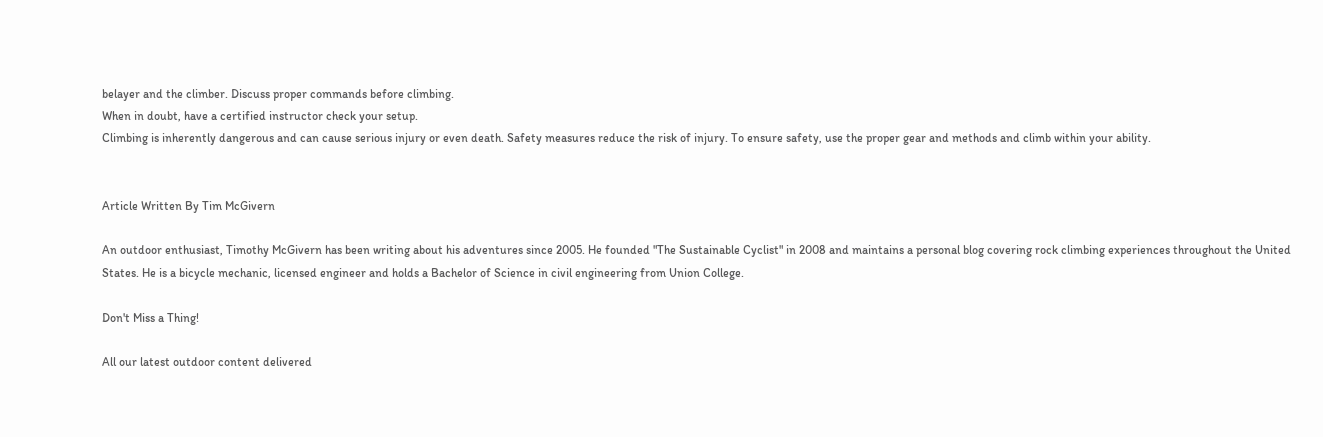belayer and the climber. Discuss proper commands before climbing.
When in doubt, have a certified instructor check your setup.
Climbing is inherently dangerous and can cause serious injury or even death. Safety measures reduce the risk of injury. To ensure safety, use the proper gear and methods and climb within your ability.


Article Written By Tim McGivern

An outdoor enthusiast, Timothy McGivern has been writing about his adventures since 2005. He founded "The Sustainable Cyclist" in 2008 and maintains a personal blog covering rock climbing experiences throughout the United States. He is a bicycle mechanic, licensed engineer and holds a Bachelor of Science in civil engineering from Union College.

Don't Miss a Thing!

All our latest outdoor content delivered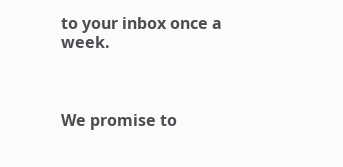to your inbox once a week.



We promise to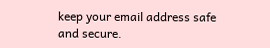keep your email address safe and secure.